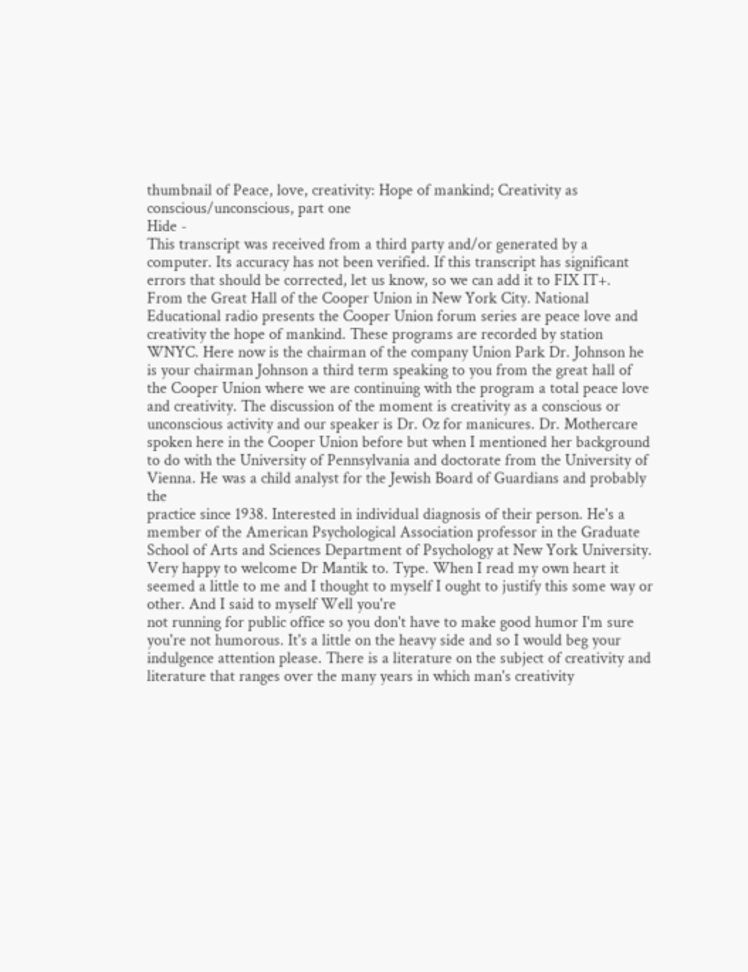thumbnail of Peace, love, creativity: Hope of mankind; Creativity as conscious/unconscious, part one
Hide -
This transcript was received from a third party and/or generated by a computer. Its accuracy has not been verified. If this transcript has significant errors that should be corrected, let us know, so we can add it to FIX IT+.
From the Great Hall of the Cooper Union in New York City. National Educational radio presents the Cooper Union forum series are peace love and creativity the hope of mankind. These programs are recorded by station WNYC. Here now is the chairman of the company Union Park Dr. Johnson he is your chairman Johnson a third term speaking to you from the great hall of the Cooper Union where we are continuing with the program a total peace love and creativity. The discussion of the moment is creativity as a conscious or unconscious activity and our speaker is Dr. Oz for manicures. Dr. Mothercare spoken here in the Cooper Union before but when I mentioned her background to do with the University of Pennsylvania and doctorate from the University of Vienna. He was a child analyst for the Jewish Board of Guardians and probably the
practice since 1938. Interested in individual diagnosis of their person. He's a member of the American Psychological Association professor in the Graduate School of Arts and Sciences Department of Psychology at New York University. Very happy to welcome Dr Mantik to. Type. When I read my own heart it seemed a little to me and I thought to myself I ought to justify this some way or other. And I said to myself Well you're
not running for public office so you don't have to make good humor I'm sure you're not humorous. It's a little on the heavy side and so I would beg your indulgence attention please. There is a literature on the subject of creativity and literature that ranges over the many years in which man's creativity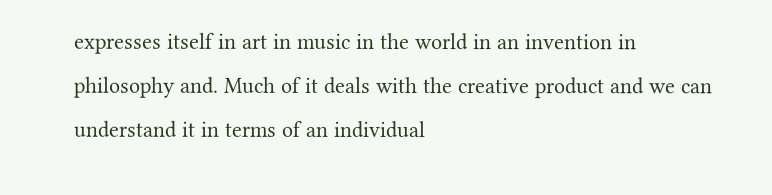expresses itself in art in music in the world in an invention in philosophy and. Much of it deals with the creative product and we can understand it in terms of an individual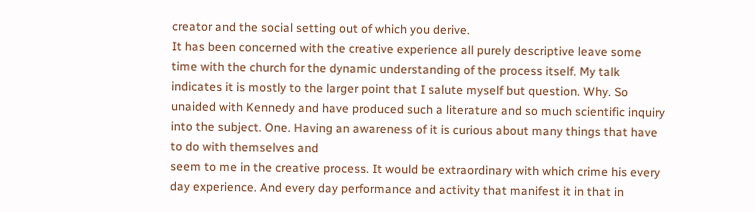creator and the social setting out of which you derive.
It has been concerned with the creative experience all purely descriptive leave some time with the church for the dynamic understanding of the process itself. My talk indicates it is mostly to the larger point that I salute myself but question. Why. So unaided with Kennedy and have produced such a literature and so much scientific inquiry into the subject. One. Having an awareness of it is curious about many things that have to do with themselves and
seem to me in the creative process. It would be extraordinary with which crime his every day experience. And every day performance and activity that manifest it in that in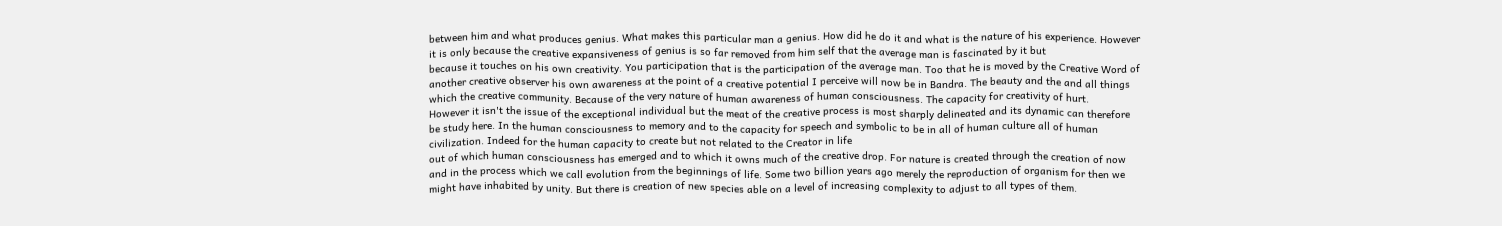between him and what produces genius. What makes this particular man a genius. How did he do it and what is the nature of his experience. However it is only because the creative expansiveness of genius is so far removed from him self that the average man is fascinated by it but
because it touches on his own creativity. You participation that is the participation of the average man. Too that he is moved by the Creative Word of another creative observer his own awareness at the point of a creative potential I perceive will now be in Bandra. The beauty and the and all things which the creative community. Because of the very nature of human awareness of human consciousness. The capacity for creativity of hurt.
However it isn't the issue of the exceptional individual but the meat of the creative process is most sharply delineated and its dynamic can therefore be study here. In the human consciousness to memory and to the capacity for speech and symbolic to be in all of human culture all of human civilization. Indeed for the human capacity to create but not related to the Creator in life
out of which human consciousness has emerged and to which it owns much of the creative drop. For nature is created through the creation of now and in the process which we call evolution from the beginnings of life. Some two billion years ago merely the reproduction of organism for then we might have inhabited by unity. But there is creation of new species able on a level of increasing complexity to adjust to all types of them.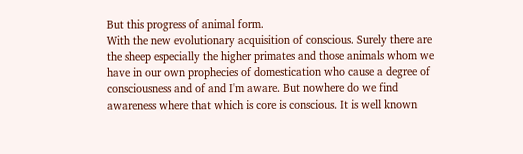But this progress of animal form.
With the new evolutionary acquisition of conscious. Surely there are the sheep especially the higher primates and those animals whom we have in our own prophecies of domestication who cause a degree of consciousness and of and I'm aware. But nowhere do we find awareness where that which is core is conscious. It is well known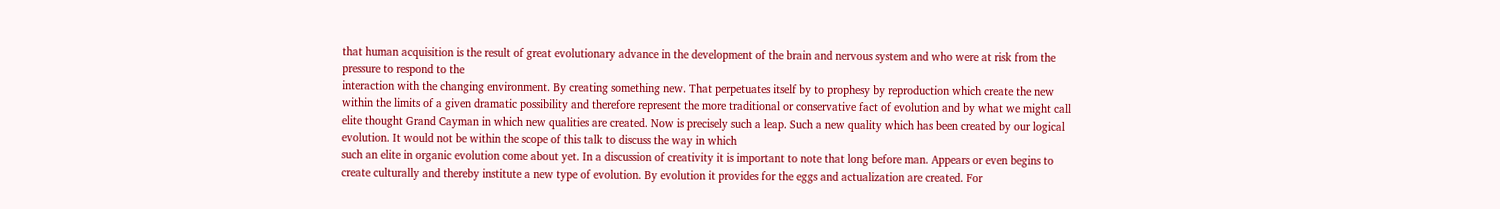that human acquisition is the result of great evolutionary advance in the development of the brain and nervous system and who were at risk from the pressure to respond to the
interaction with the changing environment. By creating something new. That perpetuates itself by to prophesy by reproduction which create the new within the limits of a given dramatic possibility and therefore represent the more traditional or conservative fact of evolution and by what we might call elite thought Grand Cayman in which new qualities are created. Now is precisely such a leap. Such a new quality which has been created by our logical evolution. It would not be within the scope of this talk to discuss the way in which
such an elite in organic evolution come about yet. In a discussion of creativity it is important to note that long before man. Appears or even begins to create culturally and thereby institute a new type of evolution. By evolution it provides for the eggs and actualization are created. For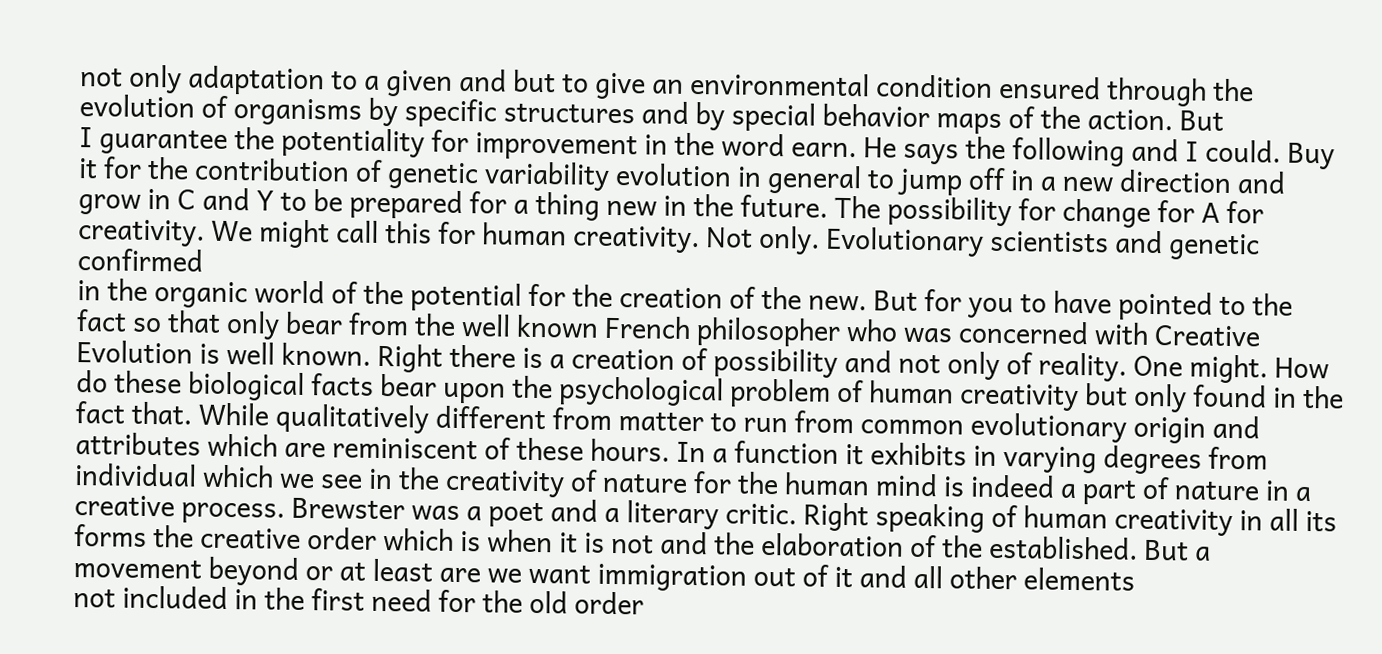not only adaptation to a given and but to give an environmental condition ensured through the evolution of organisms by specific structures and by special behavior maps of the action. But
I guarantee the potentiality for improvement in the word earn. He says the following and I could. Buy it for the contribution of genetic variability evolution in general to jump off in a new direction and grow in C and Y to be prepared for a thing new in the future. The possibility for change for A for creativity. We might call this for human creativity. Not only. Evolutionary scientists and genetic confirmed
in the organic world of the potential for the creation of the new. But for you to have pointed to the fact so that only bear from the well known French philosopher who was concerned with Creative Evolution is well known. Right there is a creation of possibility and not only of reality. One might. How do these biological facts bear upon the psychological problem of human creativity but only found in the fact that. While qualitatively different from matter to run from common evolutionary origin and
attributes which are reminiscent of these hours. In a function it exhibits in varying degrees from individual which we see in the creativity of nature for the human mind is indeed a part of nature in a creative process. Brewster was a poet and a literary critic. Right speaking of human creativity in all its forms the creative order which is when it is not and the elaboration of the established. But a movement beyond or at least are we want immigration out of it and all other elements
not included in the first need for the old order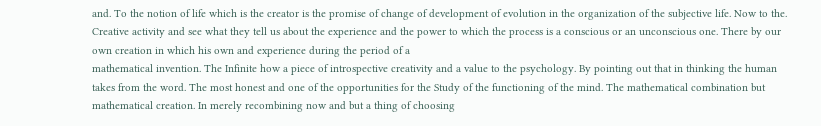and. To the notion of life which is the creator is the promise of change of development of evolution in the organization of the subjective life. Now to the. Creative activity and see what they tell us about the experience and the power to which the process is a conscious or an unconscious one. There by our own creation in which his own and experience during the period of a
mathematical invention. The Infinite how a piece of introspective creativity and a value to the psychology. By pointing out that in thinking the human takes from the word. The most honest and one of the opportunities for the Study of the functioning of the mind. The mathematical combination but mathematical creation. In merely recombining now and but a thing of choosing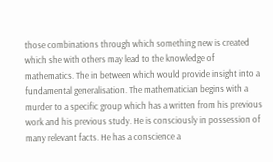those combinations through which something new is created which she with others may lead to the knowledge of mathematics. The in between which would provide insight into a fundamental generalisation. The mathematician begins with a murder to a specific group which has a written from his previous work and his previous study. He is consciously in possession of many relevant facts. He has a conscience a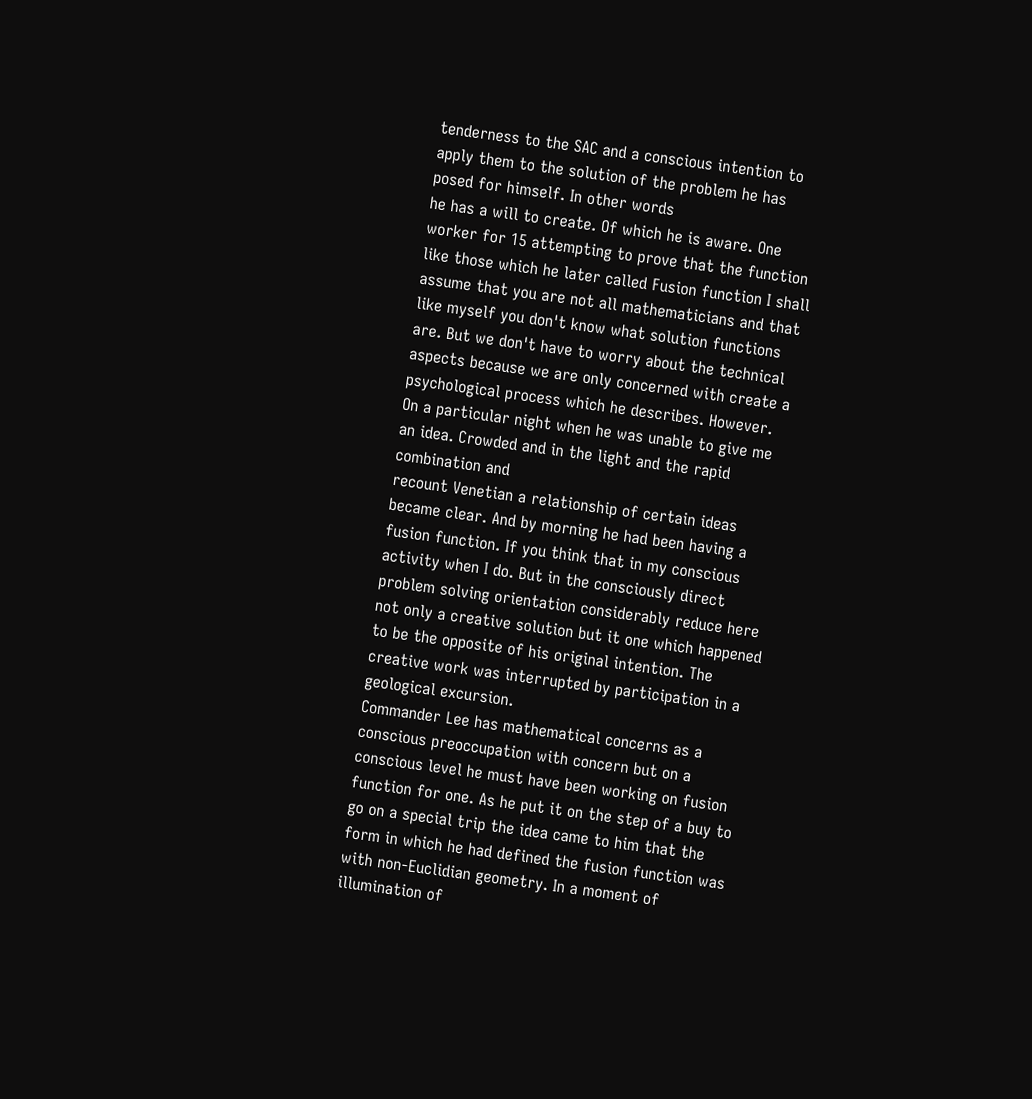tenderness to the SAC and a conscious intention to apply them to the solution of the problem he has posed for himself. In other words
he has a will to create. Of which he is aware. One worker for 15 attempting to prove that the function like those which he later called Fusion function I shall assume that you are not all mathematicians and that like myself you don't know what solution functions are. But we don't have to worry about the technical aspects because we are only concerned with create a psychological process which he describes. However. On a particular night when he was unable to give me an idea. Crowded and in the light and the rapid combination and
recount Venetian a relationship of certain ideas became clear. And by morning he had been having a fusion function. If you think that in my conscious activity when I do. But in the consciously direct problem solving orientation considerably reduce here not only a creative solution but it one which happened to be the opposite of his original intention. The creative work was interrupted by participation in a geological excursion.
Commander Lee has mathematical concerns as a conscious preoccupation with concern but on a conscious level he must have been working on fusion function for one. As he put it on the step of a buy to go on a special trip the idea came to him that the form in which he had defined the fusion function was with non-Euclidian geometry. In a moment of illumination of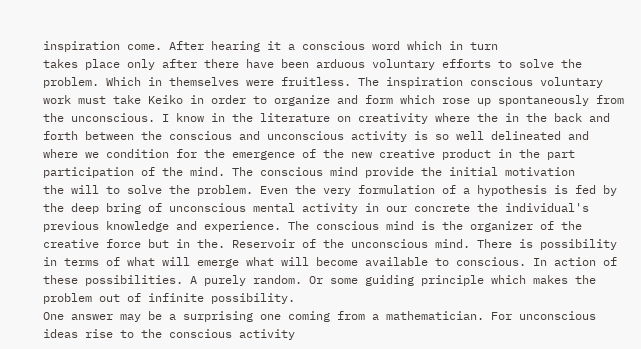inspiration come. After hearing it a conscious word which in turn
takes place only after there have been arduous voluntary efforts to solve the problem. Which in themselves were fruitless. The inspiration conscious voluntary work must take Keiko in order to organize and form which rose up spontaneously from the unconscious. I know in the literature on creativity where the in the back and forth between the conscious and unconscious activity is so well delineated and where we condition for the emergence of the new creative product in the part participation of the mind. The conscious mind provide the initial motivation
the will to solve the problem. Even the very formulation of a hypothesis is fed by the deep bring of unconscious mental activity in our concrete the individual's previous knowledge and experience. The conscious mind is the organizer of the creative force but in the. Reservoir of the unconscious mind. There is possibility in terms of what will emerge what will become available to conscious. In action of these possibilities. A purely random. Or some guiding principle which makes the problem out of infinite possibility.
One answer may be a surprising one coming from a mathematician. For unconscious ideas rise to the conscious activity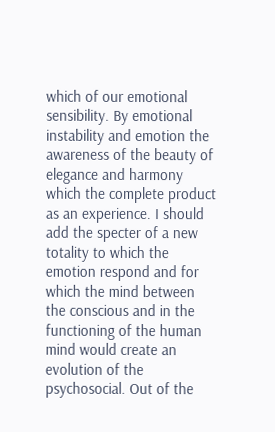which of our emotional sensibility. By emotional instability and emotion the awareness of the beauty of elegance and harmony which the complete product as an experience. I should add the specter of a new totality to which the emotion respond and for which the mind between the conscious and in the
functioning of the human mind would create an evolution of the psychosocial. Out of the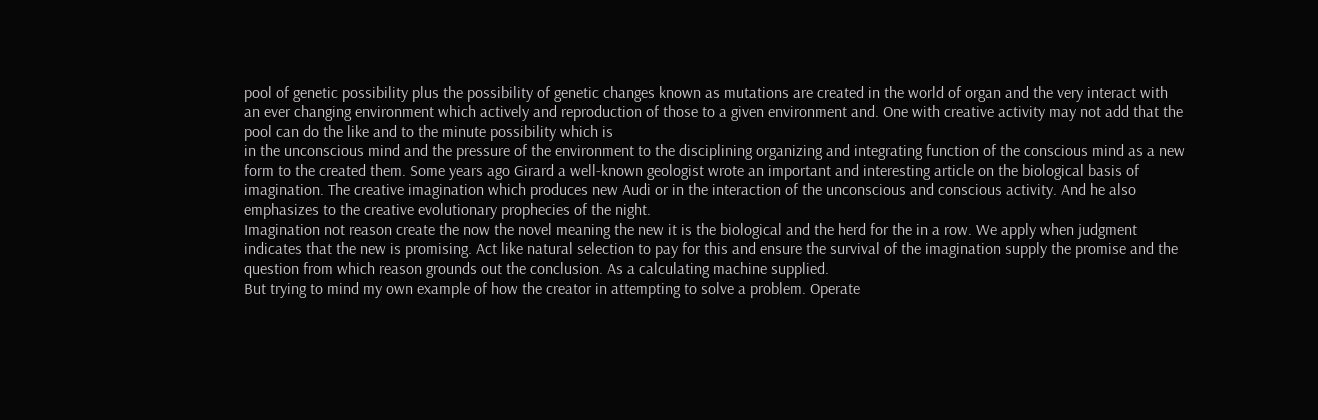pool of genetic possibility plus the possibility of genetic changes known as mutations are created in the world of organ and the very interact with an ever changing environment which actively and reproduction of those to a given environment and. One with creative activity may not add that the pool can do the like and to the minute possibility which is
in the unconscious mind and the pressure of the environment to the disciplining organizing and integrating function of the conscious mind as a new form to the created them. Some years ago Girard a well-known geologist wrote an important and interesting article on the biological basis of imagination. The creative imagination which produces new Audi or in the interaction of the unconscious and conscious activity. And he also emphasizes to the creative evolutionary prophecies of the night.
Imagination not reason create the now the novel meaning the new it is the biological and the herd for the in a row. We apply when judgment indicates that the new is promising. Act like natural selection to pay for this and ensure the survival of the imagination supply the promise and the question from which reason grounds out the conclusion. As a calculating machine supplied.
But trying to mind my own example of how the creator in attempting to solve a problem. Operate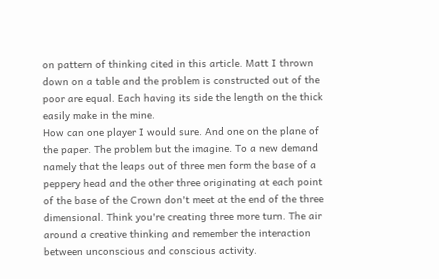on pattern of thinking cited in this article. Matt I thrown down on a table and the problem is constructed out of the poor are equal. Each having its side the length on the thick easily make in the mine.
How can one player I would sure. And one on the plane of the paper. The problem but the imagine. To a new demand namely that the leaps out of three men form the base of a peppery head and the other three originating at each point of the base of the Crown don't meet at the end of the three dimensional. Think you're creating three more turn. The air around a creative thinking and remember the interaction
between unconscious and conscious activity.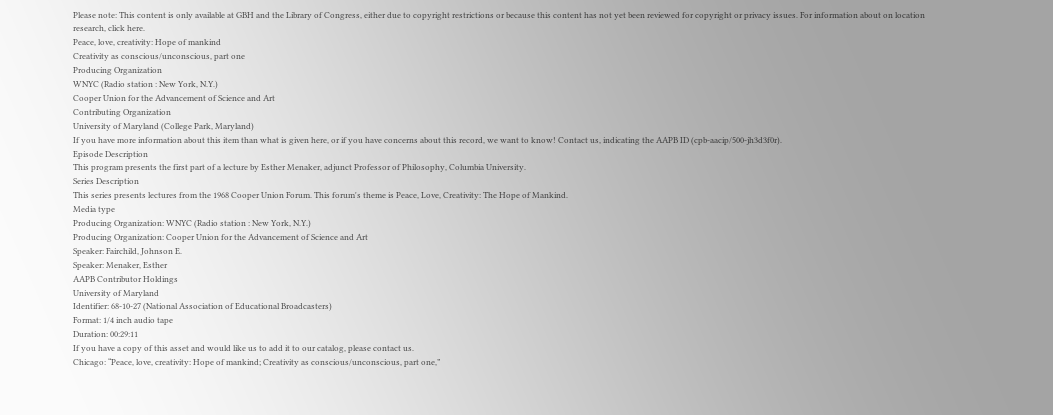Please note: This content is only available at GBH and the Library of Congress, either due to copyright restrictions or because this content has not yet been reviewed for copyright or privacy issues. For information about on location research, click here.
Peace, love, creativity: Hope of mankind
Creativity as conscious/unconscious, part one
Producing Organization
WNYC (Radio station : New York, N.Y.)
Cooper Union for the Advancement of Science and Art
Contributing Organization
University of Maryland (College Park, Maryland)
If you have more information about this item than what is given here, or if you have concerns about this record, we want to know! Contact us, indicating the AAPB ID (cpb-aacip/500-jh3d3f0r).
Episode Description
This program presents the first part of a lecture by Esther Menaker, adjunct Professor of Philosophy, Columbia University.
Series Description
This series presents lectures from the 1968 Cooper Union Forum. This forum's theme is Peace, Love, Creativity: The Hope of Mankind.
Media type
Producing Organization: WNYC (Radio station : New York, N.Y.)
Producing Organization: Cooper Union for the Advancement of Science and Art
Speaker: Fairchild, Johnson E.
Speaker: Menaker, Esther
AAPB Contributor Holdings
University of Maryland
Identifier: 68-10-27 (National Association of Educational Broadcasters)
Format: 1/4 inch audio tape
Duration: 00:29:11
If you have a copy of this asset and would like us to add it to our catalog, please contact us.
Chicago: “Peace, love, creativity: Hope of mankind; Creativity as conscious/unconscious, part one,”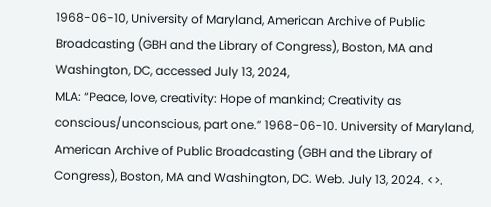1968-06-10, University of Maryland, American Archive of Public Broadcasting (GBH and the Library of Congress), Boston, MA and Washington, DC, accessed July 13, 2024,
MLA: “Peace, love, creativity: Hope of mankind; Creativity as conscious/unconscious, part one.” 1968-06-10. University of Maryland, American Archive of Public Broadcasting (GBH and the Library of Congress), Boston, MA and Washington, DC. Web. July 13, 2024. <>.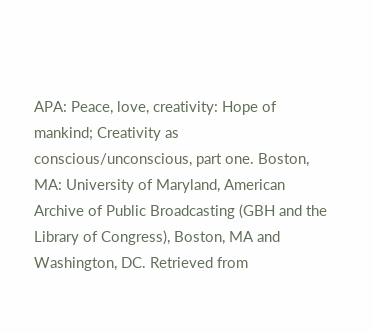APA: Peace, love, creativity: Hope of mankind; Creativity as conscious/unconscious, part one. Boston, MA: University of Maryland, American Archive of Public Broadcasting (GBH and the Library of Congress), Boston, MA and Washington, DC. Retrieved from